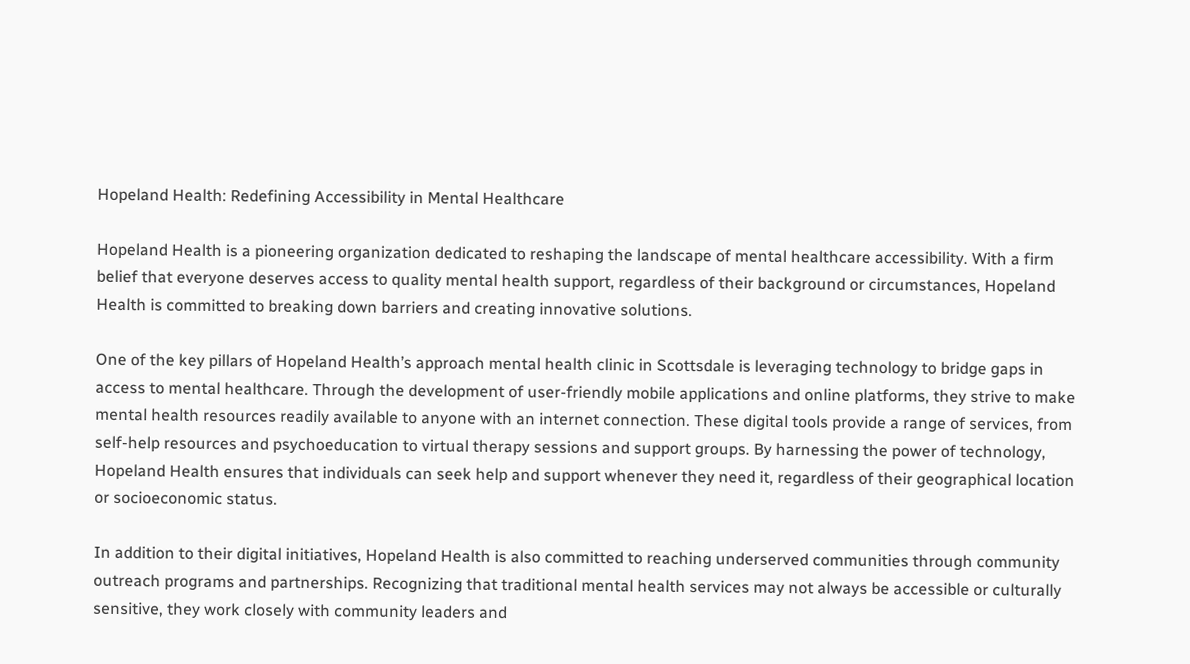Hopeland Health: Redefining Accessibility in Mental Healthcare

Hopeland Health is a pioneering organization dedicated to reshaping the landscape of mental healthcare accessibility. With a firm belief that everyone deserves access to quality mental health support, regardless of their background or circumstances, Hopeland Health is committed to breaking down barriers and creating innovative solutions.

One of the key pillars of Hopeland Health’s approach mental health clinic in Scottsdale is leveraging technology to bridge gaps in access to mental healthcare. Through the development of user-friendly mobile applications and online platforms, they strive to make mental health resources readily available to anyone with an internet connection. These digital tools provide a range of services, from self-help resources and psychoeducation to virtual therapy sessions and support groups. By harnessing the power of technology, Hopeland Health ensures that individuals can seek help and support whenever they need it, regardless of their geographical location or socioeconomic status.

In addition to their digital initiatives, Hopeland Health is also committed to reaching underserved communities through community outreach programs and partnerships. Recognizing that traditional mental health services may not always be accessible or culturally sensitive, they work closely with community leaders and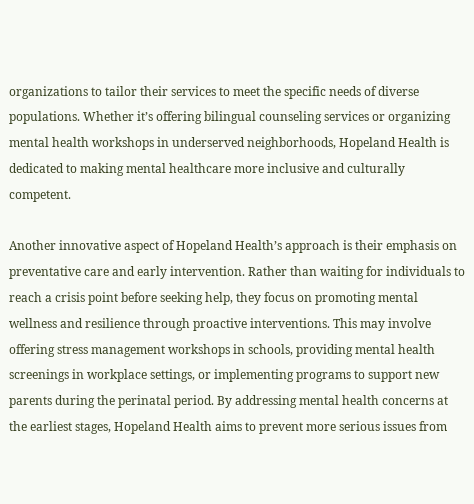organizations to tailor their services to meet the specific needs of diverse populations. Whether it’s offering bilingual counseling services or organizing mental health workshops in underserved neighborhoods, Hopeland Health is dedicated to making mental healthcare more inclusive and culturally competent.

Another innovative aspect of Hopeland Health’s approach is their emphasis on preventative care and early intervention. Rather than waiting for individuals to reach a crisis point before seeking help, they focus on promoting mental wellness and resilience through proactive interventions. This may involve offering stress management workshops in schools, providing mental health screenings in workplace settings, or implementing programs to support new parents during the perinatal period. By addressing mental health concerns at the earliest stages, Hopeland Health aims to prevent more serious issues from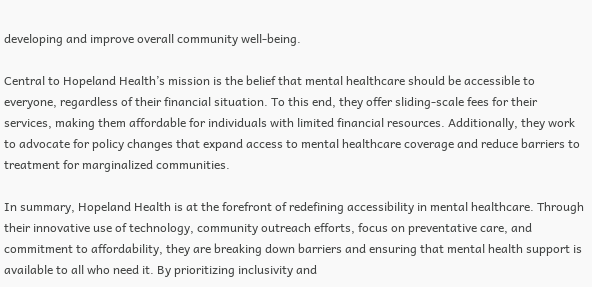developing and improve overall community well-being.

Central to Hopeland Health’s mission is the belief that mental healthcare should be accessible to everyone, regardless of their financial situation. To this end, they offer sliding-scale fees for their services, making them affordable for individuals with limited financial resources. Additionally, they work to advocate for policy changes that expand access to mental healthcare coverage and reduce barriers to treatment for marginalized communities.

In summary, Hopeland Health is at the forefront of redefining accessibility in mental healthcare. Through their innovative use of technology, community outreach efforts, focus on preventative care, and commitment to affordability, they are breaking down barriers and ensuring that mental health support is available to all who need it. By prioritizing inclusivity and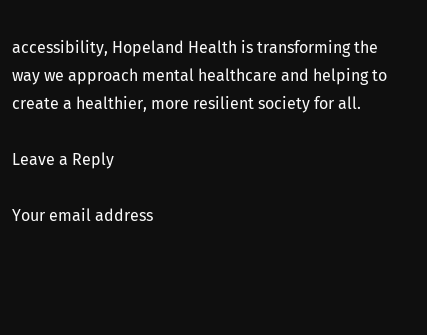accessibility, Hopeland Health is transforming the way we approach mental healthcare and helping to create a healthier, more resilient society for all.

Leave a Reply

Your email address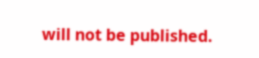will not be published.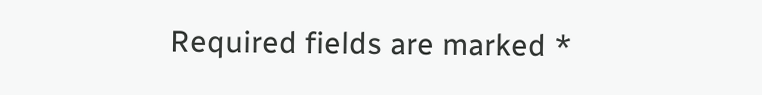Required fields are marked *